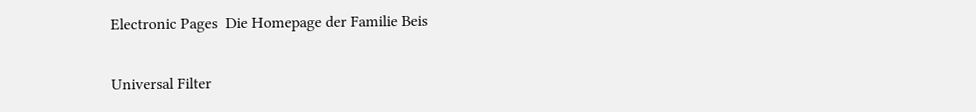Electronic Pages  Die Homepage der Familie Beis

Universal Filter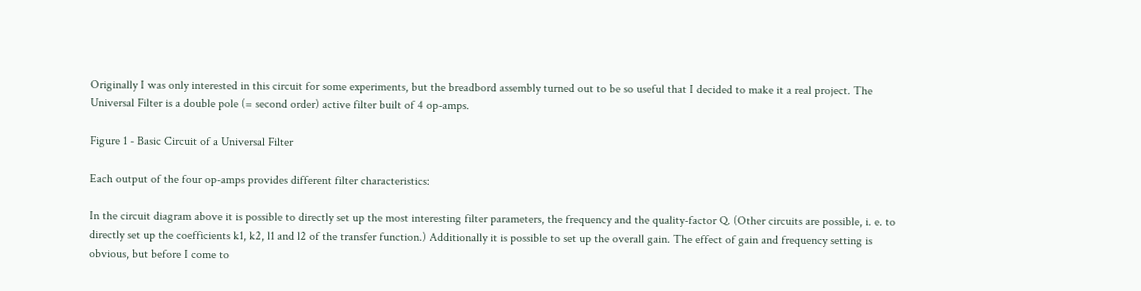Originally I was only interested in this circuit for some experiments, but the breadbord assembly turned out to be so useful that I decided to make it a real project. The Universal Filter is a double pole (= second order) active filter built of 4 op-amps.

Figure 1 - Basic Circuit of a Universal Filter

Each output of the four op-amps provides different filter characteristics:

In the circuit diagram above it is possible to directly set up the most interesting filter parameters, the frequency and the quality-factor Q. (Other circuits are possible, i. e. to directly set up the coefficients k1, k2, l1 and l2 of the transfer function.) Additionally it is possible to set up the overall gain. The effect of gain and frequency setting is obvious, but before I come to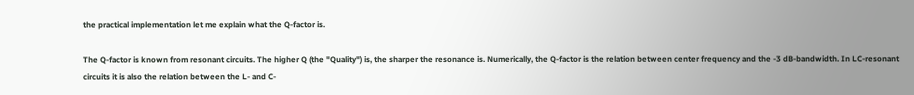the practical implementation let me explain what the Q-factor is.

The Q-factor is known from resonant circuits. The higher Q (the "Quality") is, the sharper the resonance is. Numerically, the Q-factor is the relation between center frequency and the -3 dB-bandwidth. In LC-resonant circuits it is also the relation between the L- and C-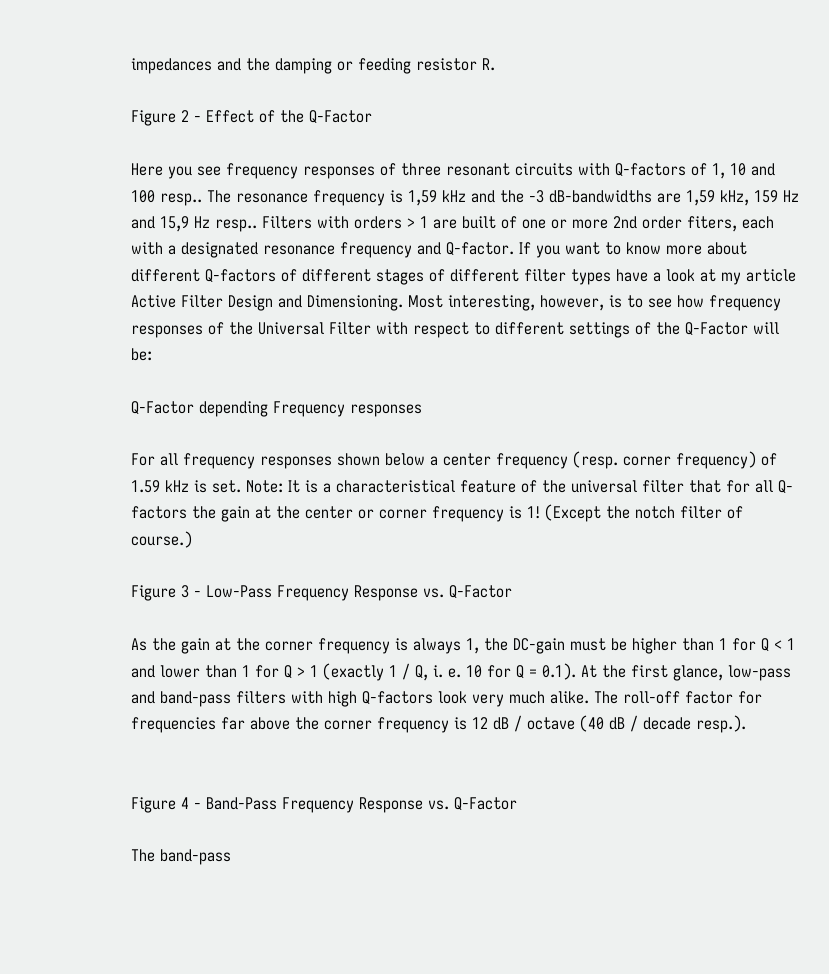impedances and the damping or feeding resistor R.

Figure 2 - Effect of the Q-Factor

Here you see frequency responses of three resonant circuits with Q-factors of 1, 10 and 100 resp.. The resonance frequency is 1,59 kHz and the -3 dB-bandwidths are 1,59 kHz, 159 Hz and 15,9 Hz resp.. Filters with orders > 1 are built of one or more 2nd order fiters, each with a designated resonance frequency and Q-factor. If you want to know more about different Q-factors of different stages of different filter types have a look at my article Active Filter Design and Dimensioning. Most interesting, however, is to see how frequency responses of the Universal Filter with respect to different settings of the Q-Factor will be:

Q-Factor depending Frequency responses

For all frequency responses shown below a center frequency (resp. corner frequency) of 1.59 kHz is set. Note: It is a characteristical feature of the universal filter that for all Q-factors the gain at the center or corner frequency is 1! (Except the notch filter of course.)

Figure 3 - Low-Pass Frequency Response vs. Q-Factor

As the gain at the corner frequency is always 1, the DC-gain must be higher than 1 for Q < 1 and lower than 1 for Q > 1 (exactly 1 / Q, i. e. 10 for Q = 0.1). At the first glance, low-pass and band-pass filters with high Q-factors look very much alike. The roll-off factor for frequencies far above the corner frequency is 12 dB / octave (40 dB / decade resp.).


Figure 4 - Band-Pass Frequency Response vs. Q-Factor

The band-pass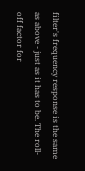filter's frequency response is the same as above - just as it has to be. The roll-off factor for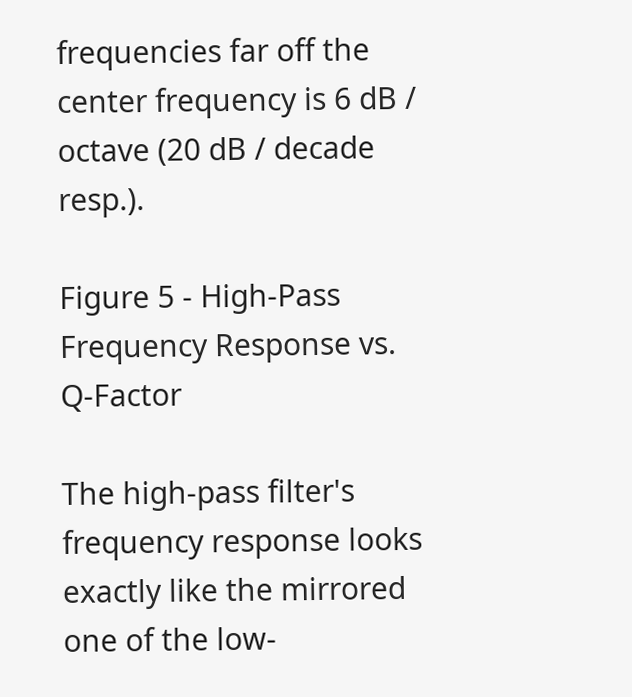frequencies far off the center frequency is 6 dB / octave (20 dB / decade resp.).

Figure 5 - High-Pass Frequency Response vs. Q-Factor

The high-pass filter's frequency response looks exactly like the mirrored one of the low-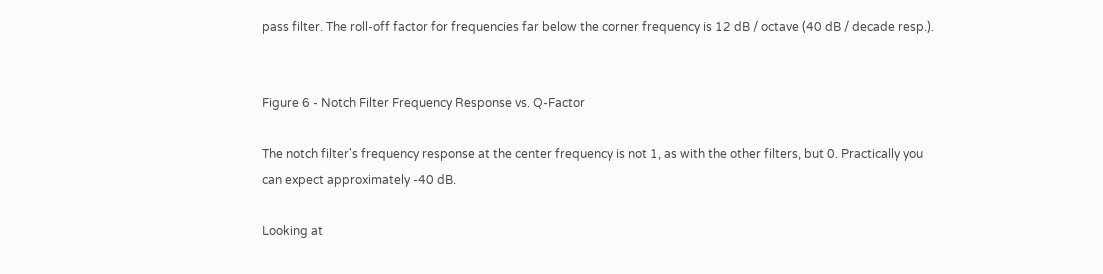pass filter. The roll-off factor for frequencies far below the corner frequency is 12 dB / octave (40 dB / decade resp.).


Figure 6 - Notch Filter Frequency Response vs. Q-Factor

The notch filter's frequency response at the center frequency is not 1, as with the other filters, but 0. Practically you can expect approximately -40 dB.

Looking at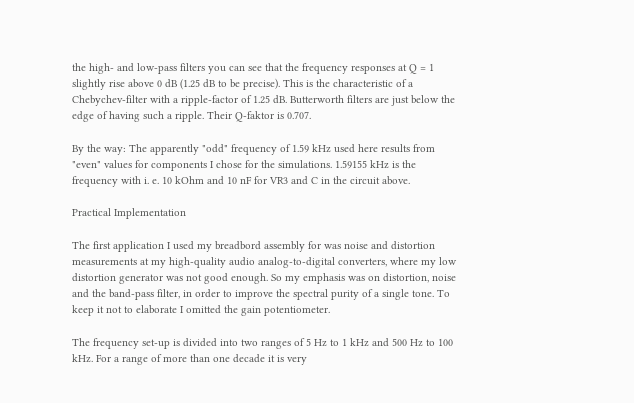the high- and low-pass filters you can see that the frequency responses at Q = 1 slightly rise above 0 dB (1.25 dB to be precise). This is the characteristic of a Chebychev-filter with a ripple-factor of 1.25 dB. Butterworth filters are just below the edge of having such a ripple. Their Q-faktor is 0.707.

By the way: The apparently "odd" frequency of 1.59 kHz used here results from "even" values for components I chose for the simulations. 1.59155 kHz is the frequency with i. e. 10 kOhm and 10 nF for VR3 and C in the circuit above.

Practical Implementation

The first application I used my breadbord assembly for was noise and distortion measurements at my high-quality audio analog-to-digital converters, where my low distortion generator was not good enough. So my emphasis was on distortion, noise and the band-pass filter, in order to improve the spectral purity of a single tone. To keep it not to elaborate I omitted the gain potentiometer.

The frequency set-up is divided into two ranges of 5 Hz to 1 kHz and 500 Hz to 100 kHz. For a range of more than one decade it is very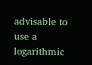advisable to use a logarithmic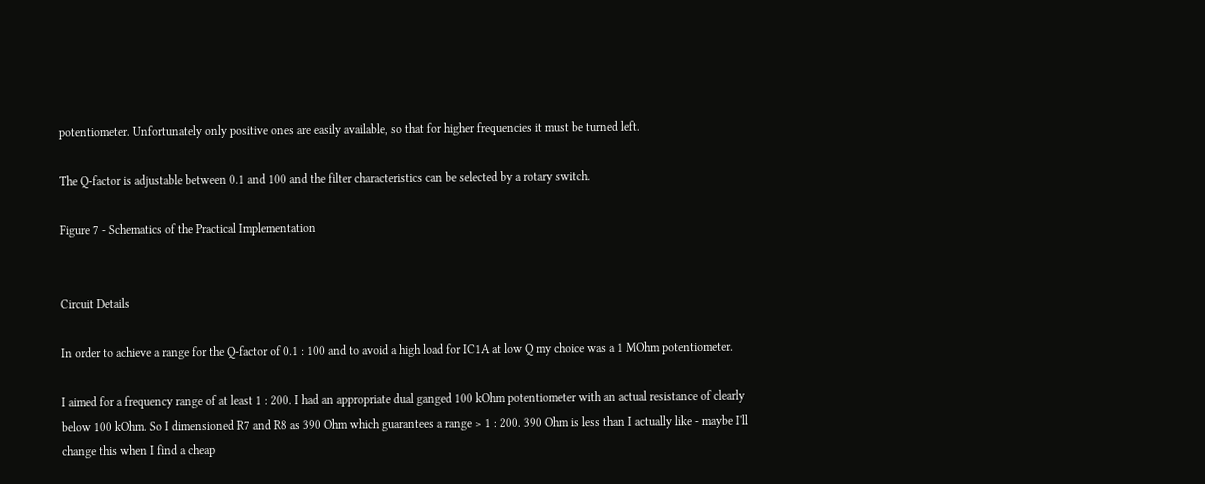potentiometer. Unfortunately only positive ones are easily available, so that for higher frequencies it must be turned left.

The Q-factor is adjustable between 0.1 and 100 and the filter characteristics can be selected by a rotary switch.

Figure 7 - Schematics of the Practical Implementation


Circuit Details

In order to achieve a range for the Q-factor of 0.1 : 100 and to avoid a high load for IC1A at low Q my choice was a 1 MOhm potentiometer.

I aimed for a frequency range of at least 1 : 200. I had an appropriate dual ganged 100 kOhm potentiometer with an actual resistance of clearly below 100 kOhm. So I dimensioned R7 and R8 as 390 Ohm which guarantees a range > 1 : 200. 390 Ohm is less than I actually like - maybe I'll change this when I find a cheap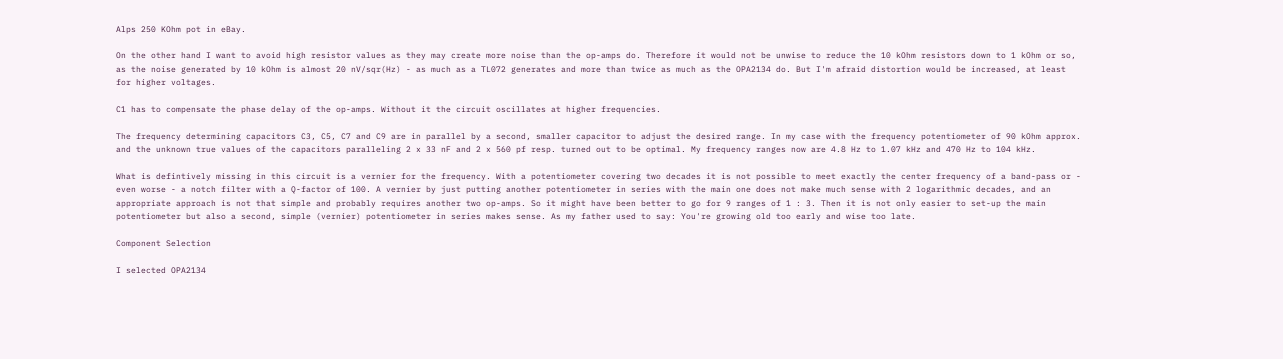Alps 250 KOhm pot in eBay.

On the other hand I want to avoid high resistor values as they may create more noise than the op-amps do. Therefore it would not be unwise to reduce the 10 kOhm resistors down to 1 kOhm or so, as the noise generated by 10 kOhm is almost 20 nV/sqr(Hz) - as much as a TL072 generates and more than twice as much as the OPA2134 do. But I'm afraid distortion would be increased, at least for higher voltages.

C1 has to compensate the phase delay of the op-amps. Without it the circuit oscillates at higher frequencies.

The frequency determining capacitors C3, C5, C7 and C9 are in parallel by a second, smaller capacitor to adjust the desired range. In my case with the frequency potentiometer of 90 kOhm approx. and the unknown true values of the capacitors paralleling 2 x 33 nF and 2 x 560 pf resp. turned out to be optimal. My frequency ranges now are 4.8 Hz to 1.07 kHz and 470 Hz to 104 kHz.

What is defintively missing in this circuit is a vernier for the frequency. With a potentiometer covering two decades it is not possible to meet exactly the center frequency of a band-pass or - even worse - a notch filter with a Q-factor of 100. A vernier by just putting another potentiometer in series with the main one does not make much sense with 2 logarithmic decades, and an appropriate approach is not that simple and probably requires another two op-amps. So it might have been better to go for 9 ranges of 1 : 3. Then it is not only easier to set-up the main potentiometer but also a second, simple (vernier) potentiometer in series makes sense. As my father used to say: You're growing old too early and wise too late.

Component Selection

I selected OPA2134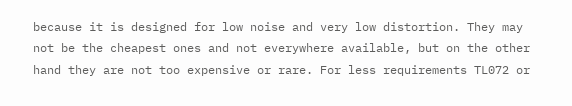because it is designed for low noise and very low distortion. They may not be the cheapest ones and not everywhere available, but on the other hand they are not too expensive or rare. For less requirements TL072 or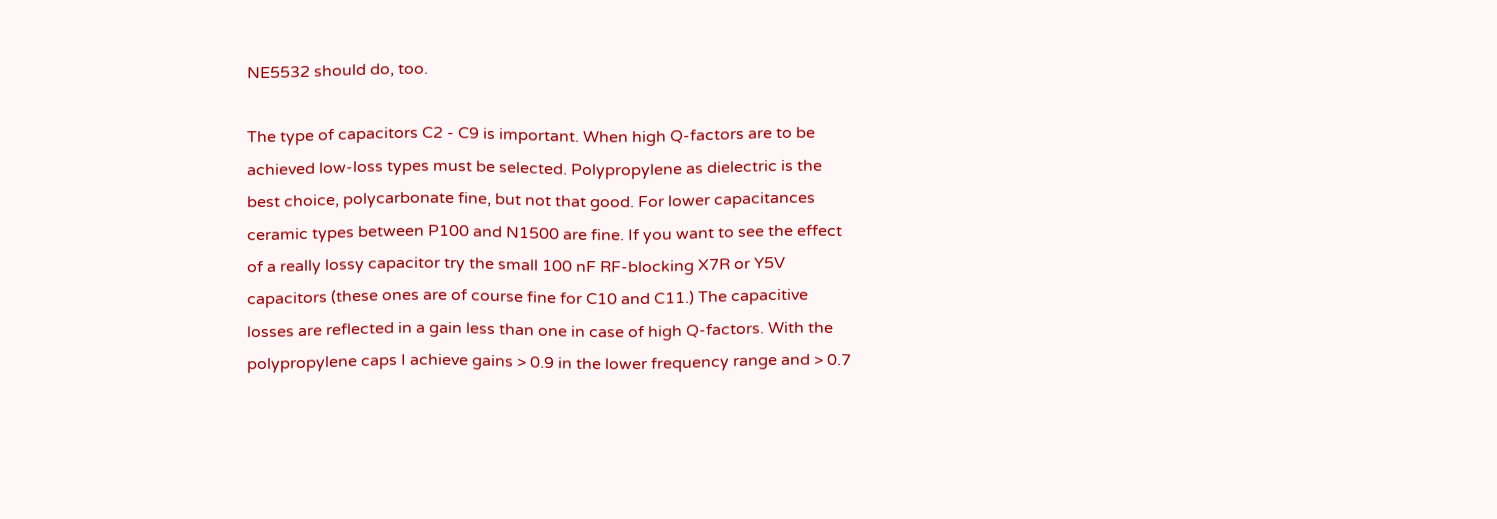NE5532 should do, too.

The type of capacitors C2 - C9 is important. When high Q-factors are to be achieved low-loss types must be selected. Polypropylene as dielectric is the best choice, polycarbonate fine, but not that good. For lower capacitances ceramic types between P100 and N1500 are fine. If you want to see the effect of a really lossy capacitor try the small 100 nF RF-blocking X7R or Y5V capacitors (these ones are of course fine for C10 and C11.) The capacitive losses are reflected in a gain less than one in case of high Q-factors. With the polypropylene caps I achieve gains > 0.9 in the lower frequency range and > 0.7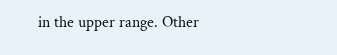in the upper range. Other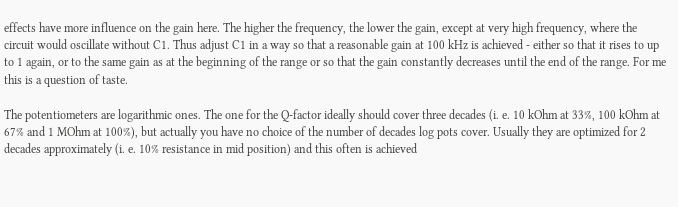effects have more influence on the gain here. The higher the frequency, the lower the gain, except at very high frequency, where the circuit would oscillate without C1. Thus adjust C1 in a way so that a reasonable gain at 100 kHz is achieved - either so that it rises to up to 1 again, or to the same gain as at the beginning of the range or so that the gain constantly decreases until the end of the range. For me this is a question of taste.

The potentiometers are logarithmic ones. The one for the Q-factor ideally should cover three decades (i. e. 10 kOhm at 33%, 100 kOhm at 67% and 1 MOhm at 100%), but actually you have no choice of the number of decades log pots cover. Usually they are optimized for 2 decades approximately (i. e. 10% resistance in mid position) and this often is achieved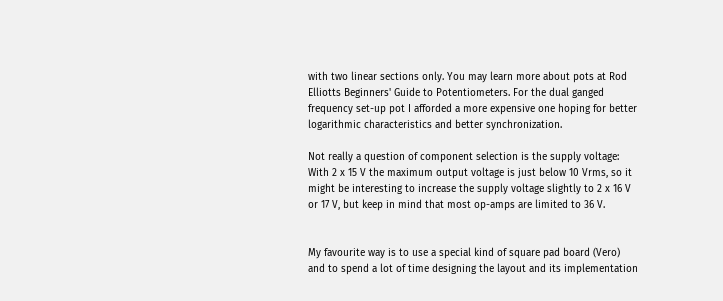with two linear sections only. You may learn more about pots at Rod Elliotts Beginners' Guide to Potentiometers. For the dual ganged frequency set-up pot I afforded a more expensive one hoping for better logarithmic characteristics and better synchronization.

Not really a question of component selection is the supply voltage: With 2 x 15 V the maximum output voltage is just below 10 Vrms, so it might be interesting to increase the supply voltage slightly to 2 x 16 V or 17 V, but keep in mind that most op-amps are limited to 36 V.


My favourite way is to use a special kind of square pad board (Vero) and to spend a lot of time designing the layout and its implementation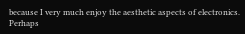because I very much enjoy the aesthetic aspects of electronics. Perhaps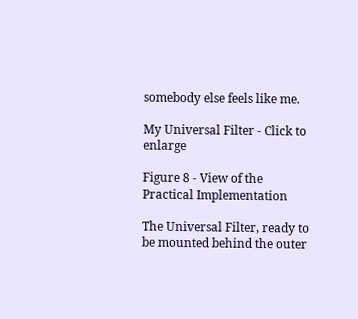somebody else feels like me.

My Universal Filter - Click to enlarge

Figure 8 - View of the Practical Implementation

The Universal Filter, ready to be mounted behind the outer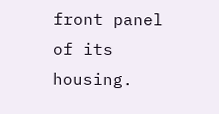front panel of its housing.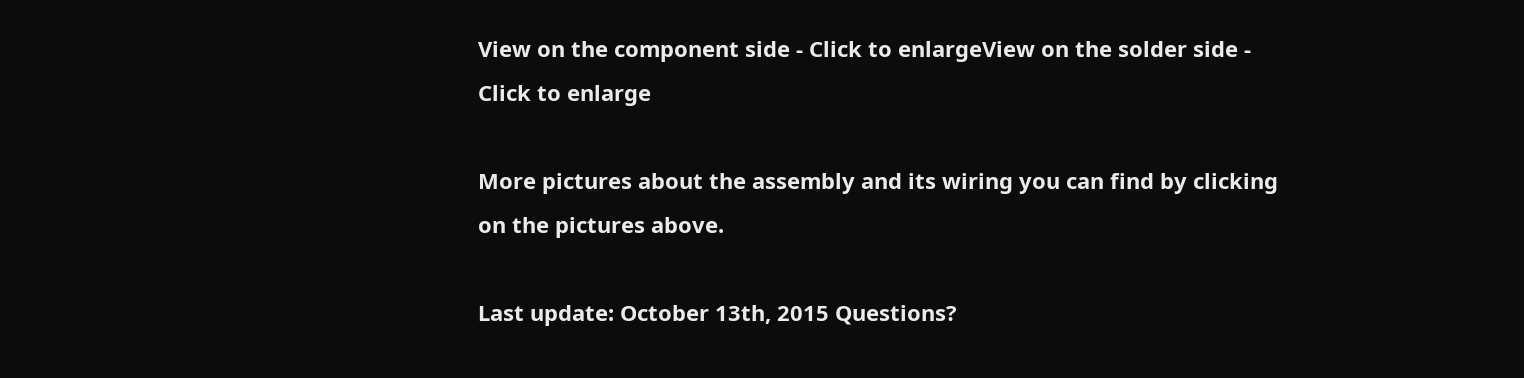View on the component side - Click to enlargeView on the solder side - Click to enlarge

More pictures about the assembly and its wiring you can find by clicking on the pictures above.

Last update: October 13th, 2015 Questions?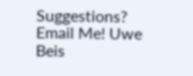Suggestions? Email Me! Uwe Beis